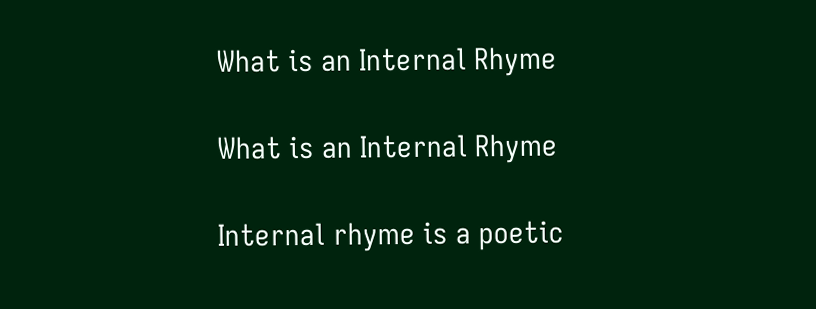What is an Internal Rhyme

What is an Internal Rhyme

Internal rhyme is a poetic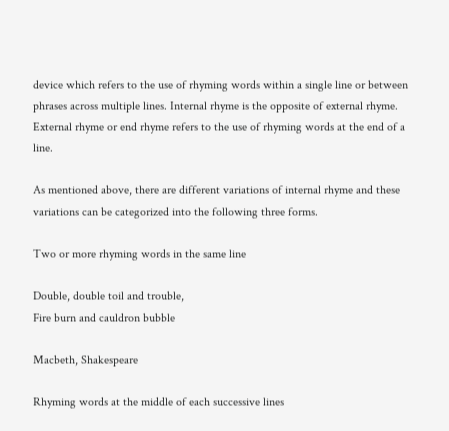device which refers to the use of rhyming words within a single line or between phrases across multiple lines. Internal rhyme is the opposite of external rhyme. External rhyme or end rhyme refers to the use of rhyming words at the end of a line.

As mentioned above, there are different variations of internal rhyme and these variations can be categorized into the following three forms.

Two or more rhyming words in the same line

Double, double toil and trouble,
Fire burn and cauldron bubble

Macbeth, Shakespeare

Rhyming words at the middle of each successive lines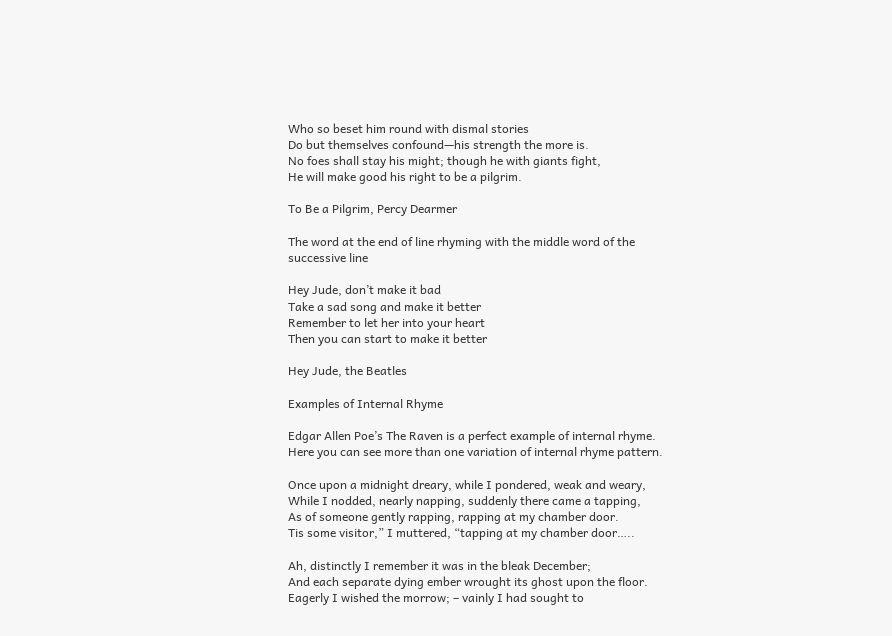Who so beset him round with dismal stories
Do but themselves confound—his strength the more is.
No foes shall stay his might; though he with giants fight,
He will make good his right to be a pilgrim.

To Be a Pilgrim, Percy Dearmer

The word at the end of line rhyming with the middle word of the successive line

Hey Jude, don’t make it bad
Take a sad song and make it better
Remember to let her into your heart
Then you can start to make it better

Hey Jude, the Beatles

Examples of Internal Rhyme

Edgar Allen Poe’s The Raven is a perfect example of internal rhyme. Here you can see more than one variation of internal rhyme pattern.

Once upon a midnight dreary, while I pondered, weak and weary,
While I nodded, nearly napping, suddenly there came a tapping,
As of someone gently rapping, rapping at my chamber door.
Tis some visitor,” I muttered, “tapping at my chamber door…..

Ah, distinctly I remember it was in the bleak December;
And each separate dying ember wrought its ghost upon the floor.
Eagerly I wished the morrow; – vainly I had sought to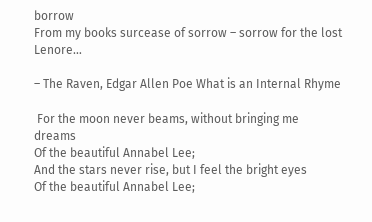borrow
From my books surcease of sorrow – sorrow for the lost Lenore…

– The Raven, Edgar Allen Poe What is an Internal Rhyme

 For the moon never beams, without bringing me dreams
Of the beautiful Annabel Lee;
And the stars never rise, but I feel the bright eyes
Of the beautiful Annabel Lee;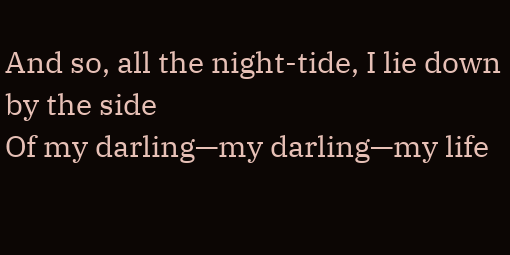And so, all the night-tide, I lie down by the side
Of my darling—my darling—my life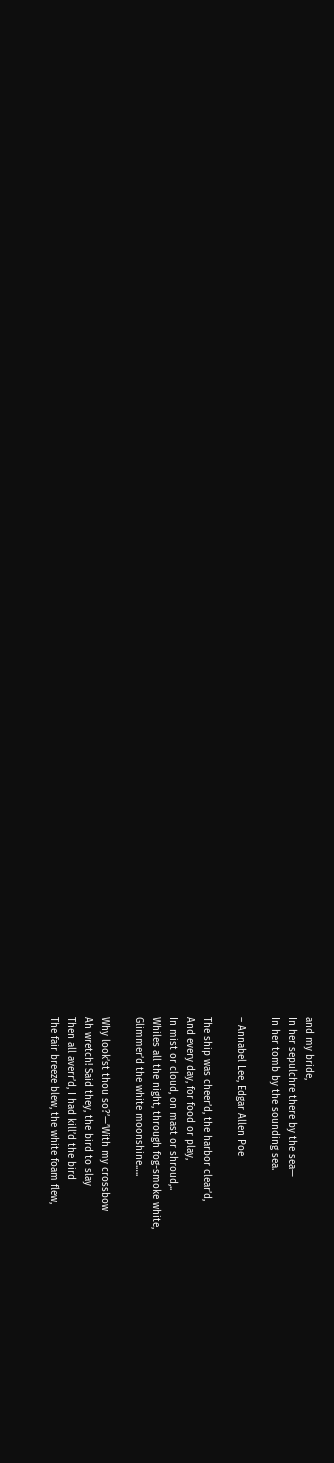and my bride,
In her sepulchre there by the sea—
In her tomb by the sounding sea.

– Annabel Lee, Edgar Allen Poe

The ship was cheer’d, the harbor clear’d,
And every day, for food or play,
In mist or cloud, on mast or shroud,..
Whiles all the night, through fog-smoke white,
Glimmer’d the white moonshine.….

Why look’st thou so?’—’With my crossbow
Ah wretch! Said they, the bird to slay
Then all averr’d, I had kill’d the bird
The fair breeze blew, the white foam flew,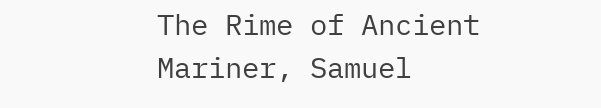The Rime of Ancient Mariner, Samuel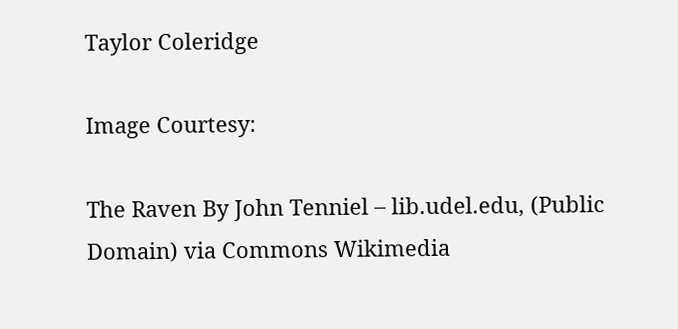Taylor Coleridge

Image Courtesy:

The Raven By John Tenniel – lib.udel.edu, (Public Domain) via Commons Wikimedia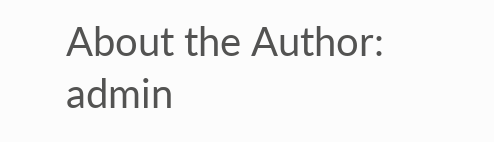About the Author: admin